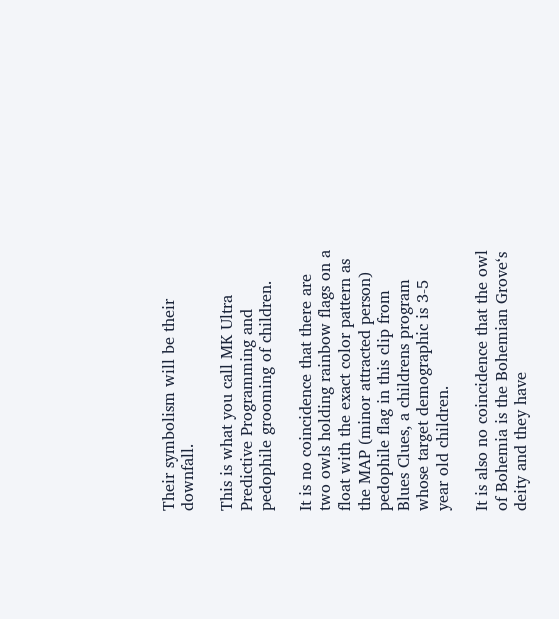Their symbolism will be their downfall.

This is what you call MK Ultra Predictive Programming and pedophile grooming of children.

It is no coincidence that there are two owls holding rainbow flags on a float with the exact color pattern as the MAP (minor attracted person) pedophile flag in this clip from Blues Clues, a childrens program whose target demographic is 3-5 year old children.

It is also no coincidence that the owl of Bohemia is the Bohemian Grove‘s deity and they have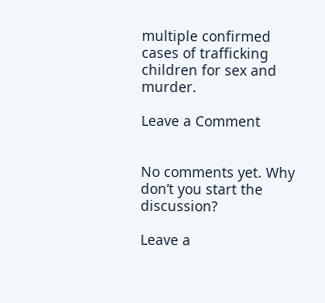multiple confirmed cases of trafficking children for sex and murder.

Leave a Comment


No comments yet. Why don’t you start the discussion?

Leave a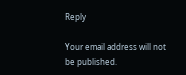Reply

Your email address will not be published.